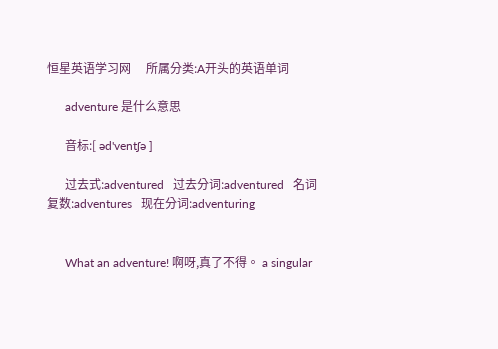恒星英语学习网     所属分类:A开头的英语单词

      adventure 是什么意思

      音标:[ əd'ventʃə ]

      过去式:adventured   过去分词:adventured   名词复数:adventures   现在分词:adventuring


      What an adventure! 啊呀,真了不得。 a singular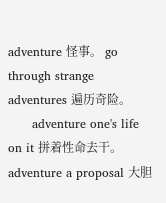adventure 怪事。 go through strange adventures 遍历奇险。
      adventure one's life on it 拼着性命去干。 adventure a proposal 大胆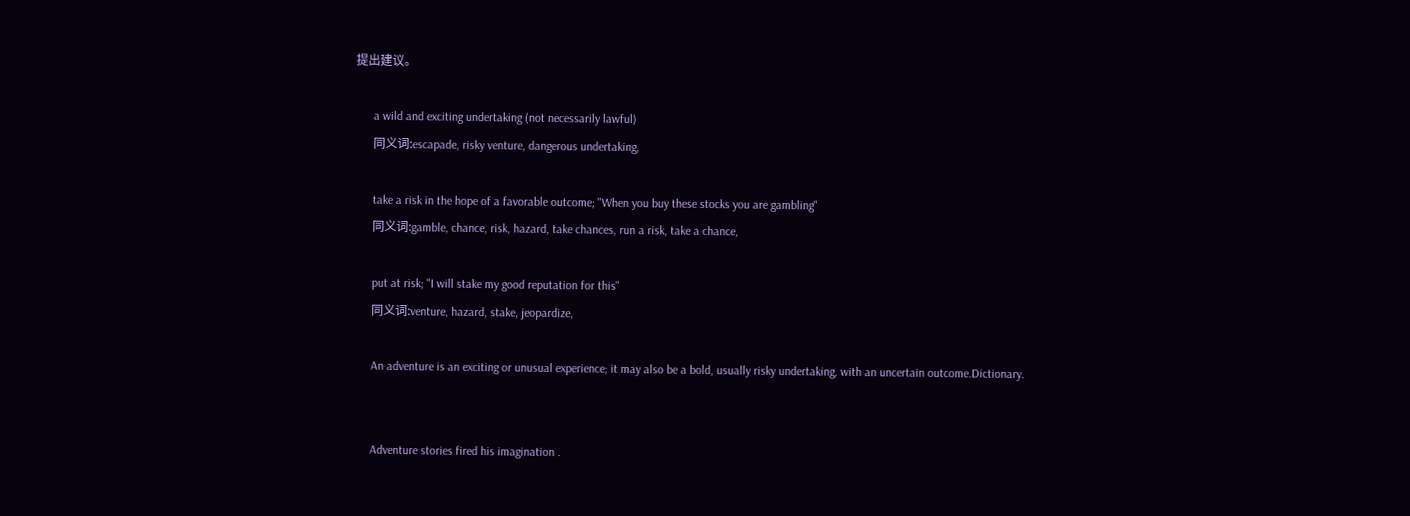提出建议。

      a wild and exciting undertaking (not necessarily lawful)
      同义词:escapade, risky venture, dangerous undertaking,

      take a risk in the hope of a favorable outcome; "When you buy these stocks you are gambling"
      同义词:gamble, chance, risk, hazard, take chances, run a risk, take a chance,

      put at risk; "I will stake my good reputation for this"
      同义词:venture, hazard, stake, jeopardize,

      An adventure is an exciting or unusual experience; it may also be a bold, usually risky undertaking, with an uncertain outcome.Dictionary.


      Adventure stories fired his imagination .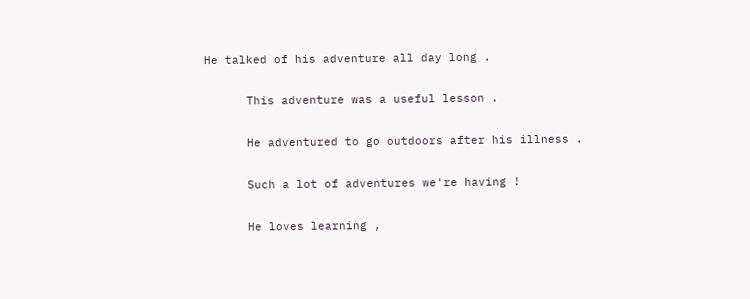He talked of his adventure all day long .

      This adventure was a useful lesson .

      He adventured to go outdoors after his illness .

      Such a lot of adventures we're having !

      He loves learning ,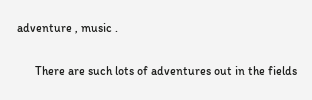adventure , music .

      There are such lots of adventures out in the fields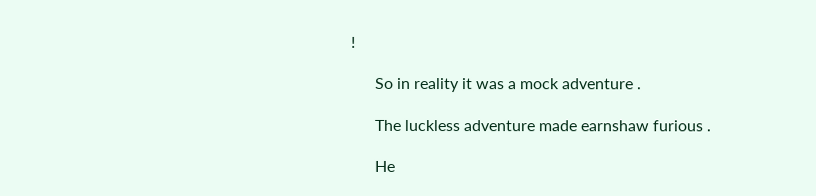!

      So in reality it was a mock adventure .

      The luckless adventure made earnshaw furious .

      He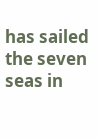has sailed the seven seas in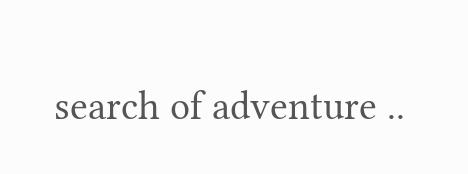search of adventure ..